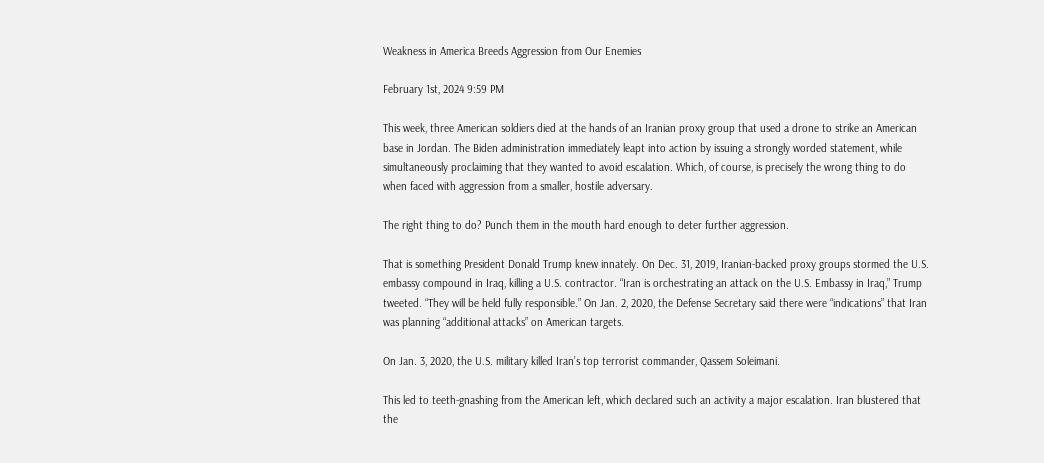Weakness in America Breeds Aggression from Our Enemies

February 1st, 2024 9:59 PM

This week, three American soldiers died at the hands of an Iranian proxy group that used a drone to strike an American base in Jordan. The Biden administration immediately leapt into action by issuing a strongly worded statement, while simultaneously proclaiming that they wanted to avoid escalation. Which, of course, is precisely the wrong thing to do when faced with aggression from a smaller, hostile adversary.

The right thing to do? Punch them in the mouth hard enough to deter further aggression.

That is something President Donald Trump knew innately. On Dec. 31, 2019, Iranian-backed proxy groups stormed the U.S. embassy compound in Iraq, killing a U.S. contractor. “Iran is orchestrating an attack on the U.S. Embassy in Iraq,” Trump tweeted. “They will be held fully responsible.” On Jan. 2, 2020, the Defense Secretary said there were “indications” that Iran was planning “additional attacks” on American targets.

On Jan. 3, 2020, the U.S. military killed Iran’s top terrorist commander, Qassem Soleimani.

This led to teeth-gnashing from the American left, which declared such an activity a major escalation. Iran blustered that the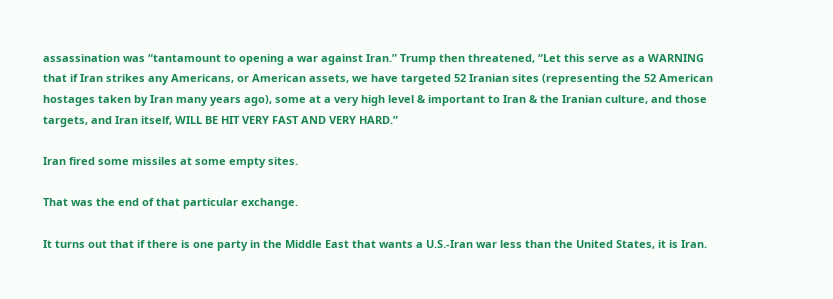assassination was “tantamount to opening a war against Iran.” Trump then threatened, “Let this serve as a WARNING that if Iran strikes any Americans, or American assets, we have targeted 52 Iranian sites (representing the 52 American hostages taken by Iran many years ago), some at a very high level & important to Iran & the Iranian culture, and those targets, and Iran itself, WILL BE HIT VERY FAST AND VERY HARD.”

Iran fired some missiles at some empty sites.

That was the end of that particular exchange.

It turns out that if there is one party in the Middle East that wants a U.S.-Iran war less than the United States, it is Iran.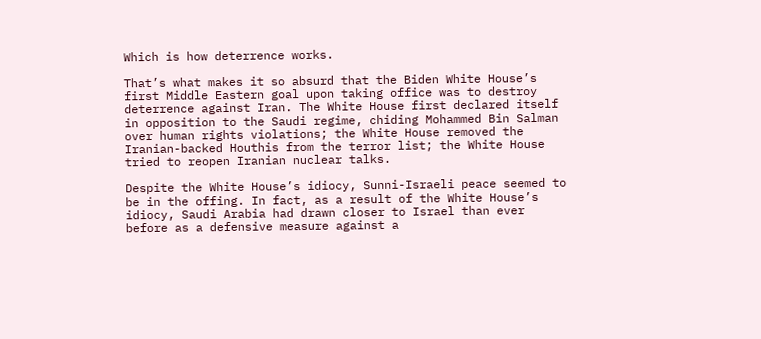Which is how deterrence works.

That’s what makes it so absurd that the Biden White House’s first Middle Eastern goal upon taking office was to destroy deterrence against Iran. The White House first declared itself in opposition to the Saudi regime, chiding Mohammed Bin Salman over human rights violations; the White House removed the Iranian-backed Houthis from the terror list; the White House tried to reopen Iranian nuclear talks.

Despite the White House’s idiocy, Sunni-Israeli peace seemed to be in the offing. In fact, as a result of the White House’s idiocy, Saudi Arabia had drawn closer to Israel than ever before as a defensive measure against a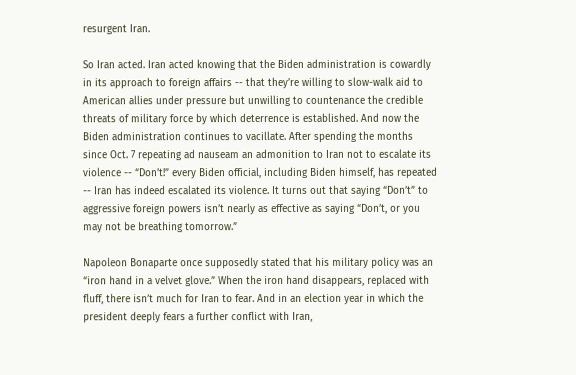resurgent Iran.

So Iran acted. Iran acted knowing that the Biden administration is cowardly in its approach to foreign affairs -- that they’re willing to slow-walk aid to American allies under pressure but unwilling to countenance the credible threats of military force by which deterrence is established. And now the Biden administration continues to vacillate. After spending the months since Oct. 7 repeating ad nauseam an admonition to Iran not to escalate its violence -- “Don’t!” every Biden official, including Biden himself, has repeated -- Iran has indeed escalated its violence. It turns out that saying “Don’t” to aggressive foreign powers isn’t nearly as effective as saying “Don’t, or you may not be breathing tomorrow.”

Napoleon Bonaparte once supposedly stated that his military policy was an “iron hand in a velvet glove.” When the iron hand disappears, replaced with fluff, there isn’t much for Iran to fear. And in an election year in which the president deeply fears a further conflict with Iran,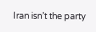Iran isn’t the party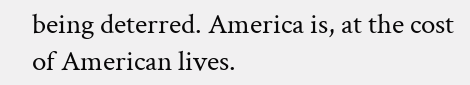being deterred. America is, at the cost of American lives.